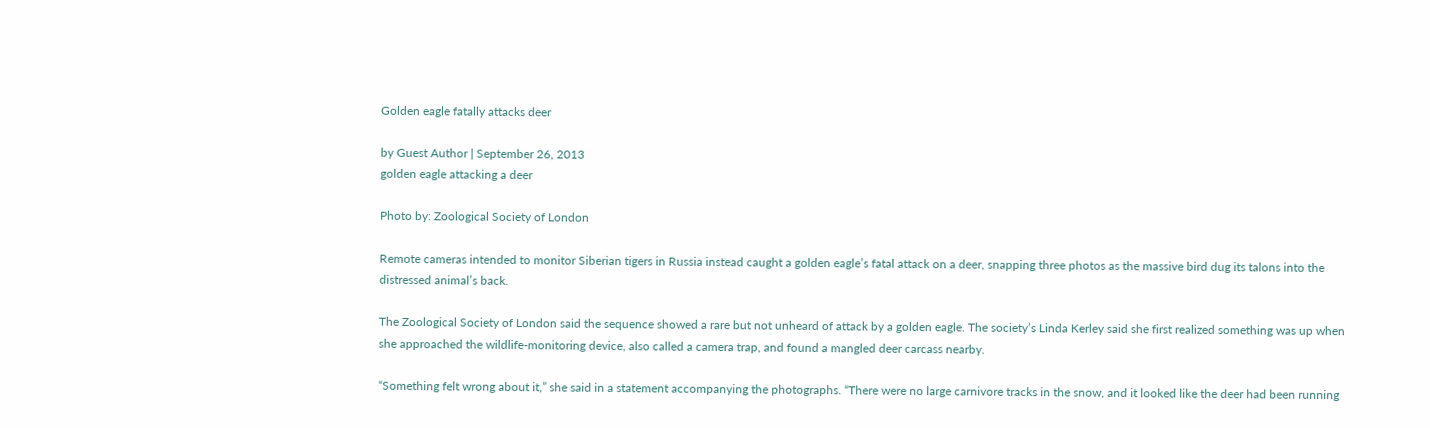Golden eagle fatally attacks deer

by Guest Author | September 26, 2013
golden eagle attacking a deer

Photo by: Zoological Society of London

Remote cameras intended to monitor Siberian tigers in Russia instead caught a golden eagle’s fatal attack on a deer, snapping three photos as the massive bird dug its talons into the distressed animal’s back.

The Zoological Society of London said the sequence showed a rare but not unheard of attack by a golden eagle. The society’s Linda Kerley said she first realized something was up when she approached the wildlife-monitoring device, also called a camera trap, and found a mangled deer carcass nearby.

“Something felt wrong about it,” she said in a statement accompanying the photographs. “There were no large carnivore tracks in the snow, and it looked like the deer had been running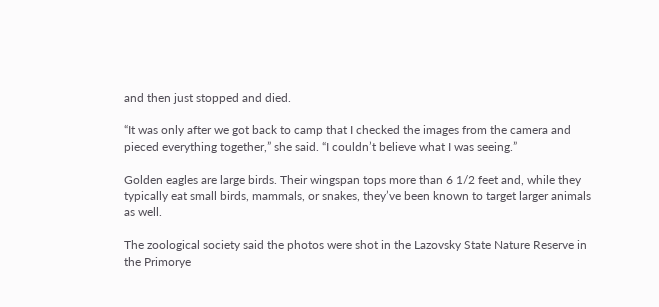and then just stopped and died.

“It was only after we got back to camp that I checked the images from the camera and pieced everything together,” she said. “I couldn’t believe what I was seeing.”

Golden eagles are large birds. Their wingspan tops more than 6 1/2 feet and, while they typically eat small birds, mammals, or snakes, they’ve been known to target larger animals as well.

The zoological society said the photos were shot in the Lazovsky State Nature Reserve in the Primorye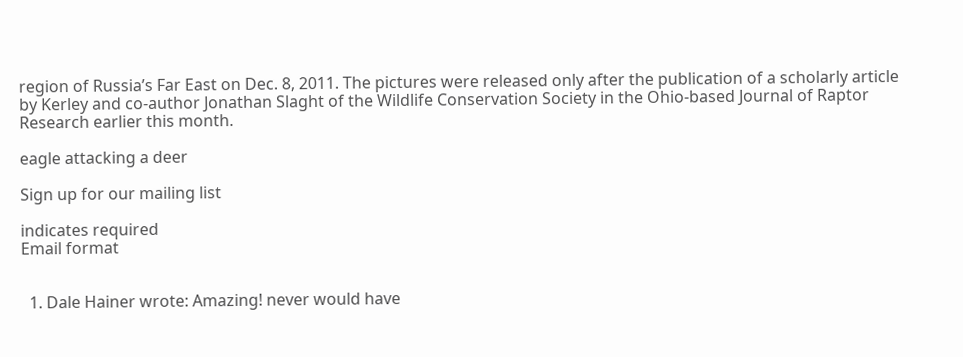region of Russia’s Far East on Dec. 8, 2011. The pictures were released only after the publication of a scholarly article by Kerley and co-author Jonathan Slaght of the Wildlife Conservation Society in the Ohio-based Journal of Raptor Research earlier this month.

eagle attacking a deer

Sign up for our mailing list

indicates required
Email format


  1. Dale Hainer wrote: Amazing! never would have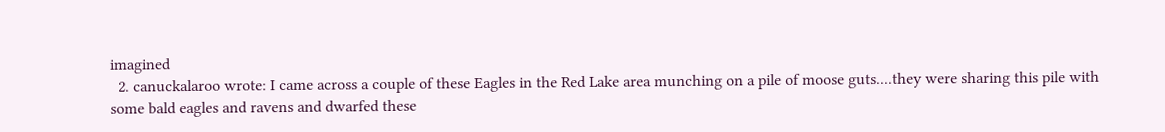imagined
  2. canuckalaroo wrote: I came across a couple of these Eagles in the Red Lake area munching on a pile of moose guts....they were sharing this pile with some bald eagles and ravens and dwarfed these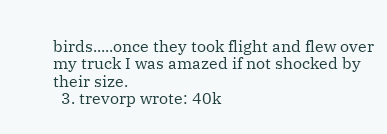birds.....once they took flight and flew over my truck I was amazed if not shocked by their size.
  3. trevorp wrote: 40k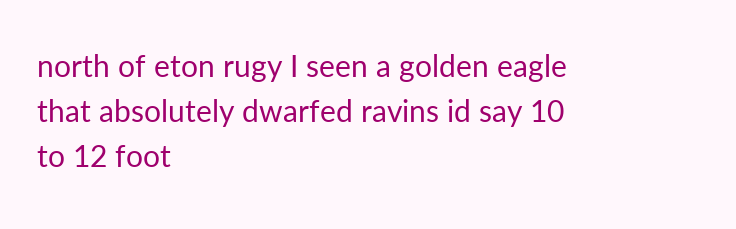north of eton rugy I seen a golden eagle that absolutely dwarfed ravins id say 10 to 12 foot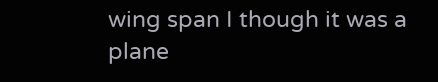wing span I though it was a plane